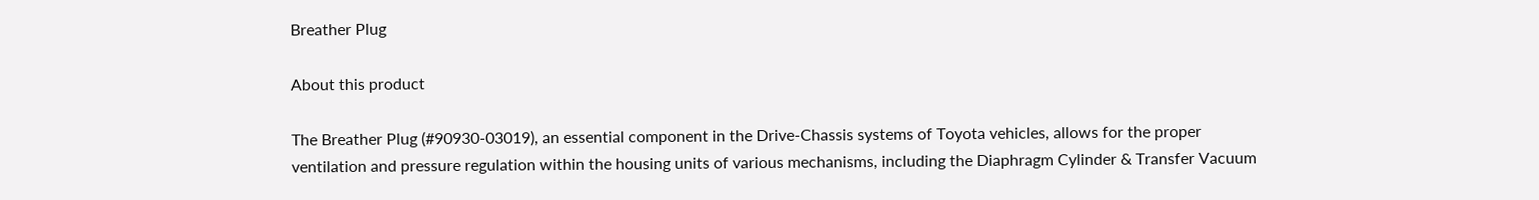Breather Plug

About this product

The Breather Plug (#90930-03019), an essential component in the Drive-Chassis systems of Toyota vehicles, allows for the proper ventilation and pressure regulation within the housing units of various mechanisms, including the Diaphragm Cylinder & Transfer Vacuum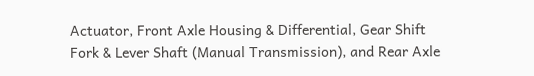Actuator, Front Axle Housing & Differential, Gear Shift Fork & Lever Shaft (Manual Transmission), and Rear Axle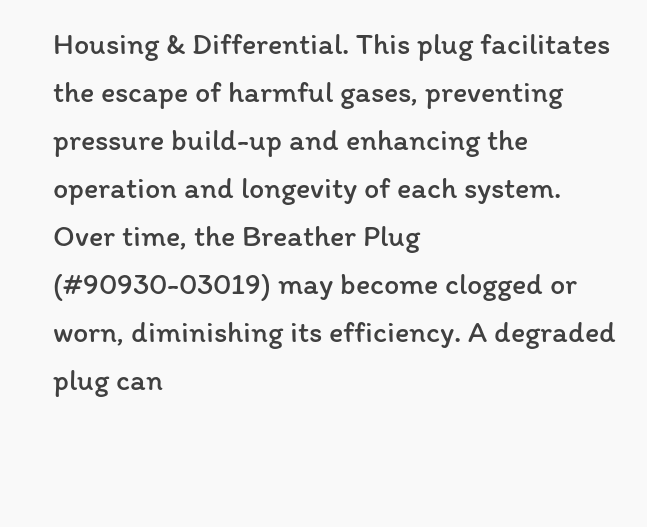Housing & Differential. This plug facilitates the escape of harmful gases, preventing pressure build-up and enhancing the operation and longevity of each system. Over time, the Breather Plug (#90930-03019) may become clogged or worn, diminishing its efficiency. A degraded plug can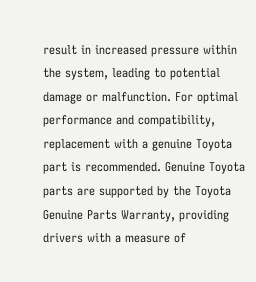result in increased pressure within the system, leading to potential damage or malfunction. For optimal performance and compatibility, replacement with a genuine Toyota part is recommended. Genuine Toyota parts are supported by the Toyota Genuine Parts Warranty, providing drivers with a measure of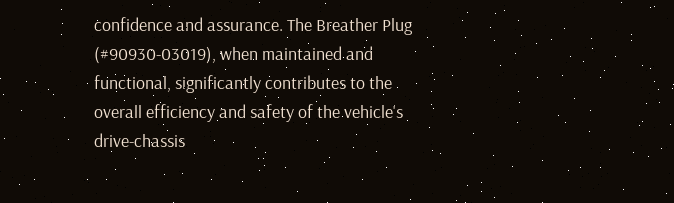confidence and assurance. The Breather Plug (#90930-03019), when maintained and functional, significantly contributes to the overall efficiency and safety of the vehicle's drive-chassis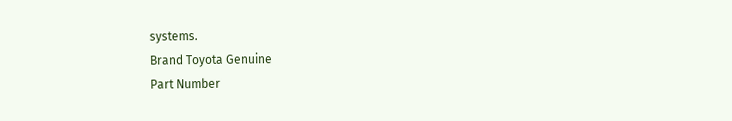systems.
Brand Toyota Genuine
Part Number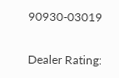90930-03019

Dealer Rating: